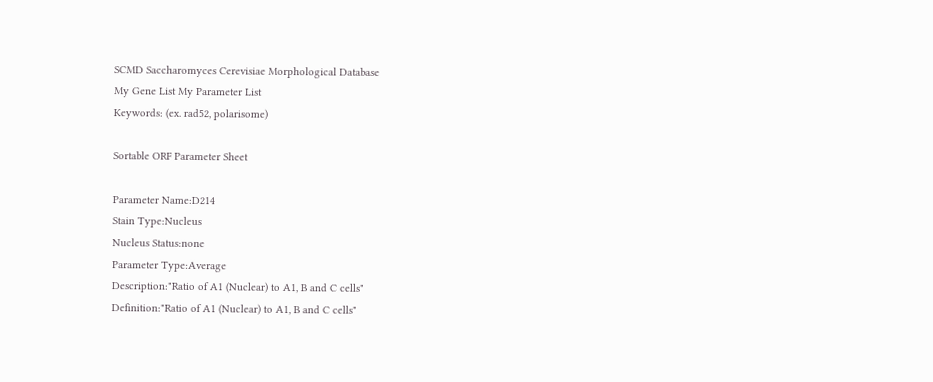SCMD Saccharomyces Cerevisiae Morphological Database
My Gene List My Parameter List
Keywords: (ex. rad52, polarisome)

Sortable ORF Parameter Sheet

Parameter Name:D214
Stain Type:Nucleus
Nucleus Status:none
Parameter Type:Average
Description:"Ratio of A1 (Nuclear) to A1, B and C cells"
Definition:"Ratio of A1 (Nuclear) to A1, B and C cells"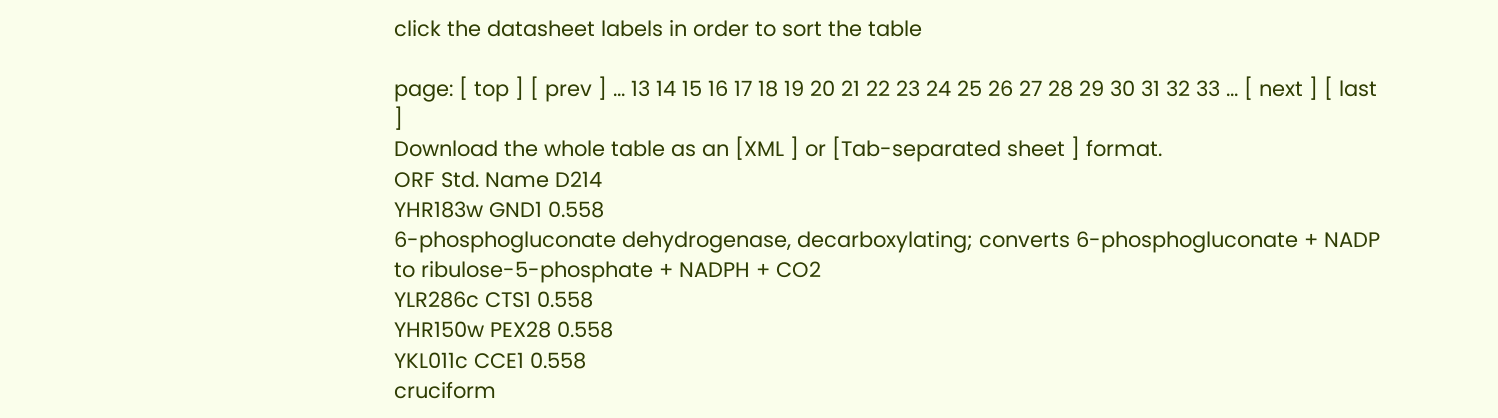click the datasheet labels in order to sort the table

page: [ top ] [ prev ] ... 13 14 15 16 17 18 19 20 21 22 23 24 25 26 27 28 29 30 31 32 33 ... [ next ] [ last ]
Download the whole table as an [XML ] or [Tab-separated sheet ] format.
ORF Std. Name D214
YHR183w GND1 0.558
6-phosphogluconate dehydrogenase, decarboxylating; converts 6-phosphogluconate + NADP to ribulose-5-phosphate + NADPH + CO2
YLR286c CTS1 0.558
YHR150w PEX28 0.558
YKL011c CCE1 0.558
cruciform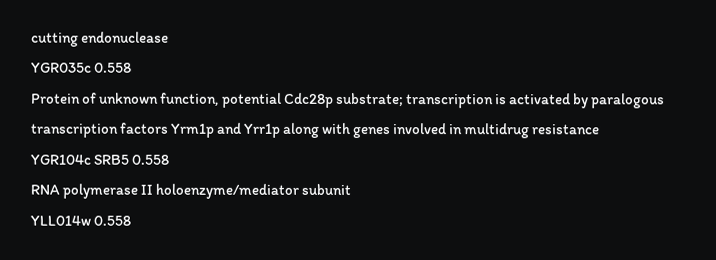cutting endonuclease
YGR035c 0.558
Protein of unknown function, potential Cdc28p substrate; transcription is activated by paralogous transcription factors Yrm1p and Yrr1p along with genes involved in multidrug resistance
YGR104c SRB5 0.558
RNA polymerase II holoenzyme/mediator subunit
YLL014w 0.558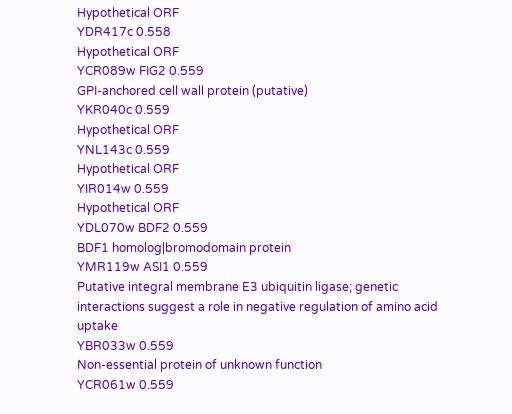Hypothetical ORF
YDR417c 0.558
Hypothetical ORF
YCR089w FIG2 0.559
GPI-anchored cell wall protein (putative)
YKR040c 0.559
Hypothetical ORF
YNL143c 0.559
Hypothetical ORF
YIR014w 0.559
Hypothetical ORF
YDL070w BDF2 0.559
BDF1 homolog|bromodomain protein
YMR119w ASI1 0.559
Putative integral membrane E3 ubiquitin ligase; genetic interactions suggest a role in negative regulation of amino acid uptake
YBR033w 0.559
Non-essential protein of unknown function
YCR061w 0.559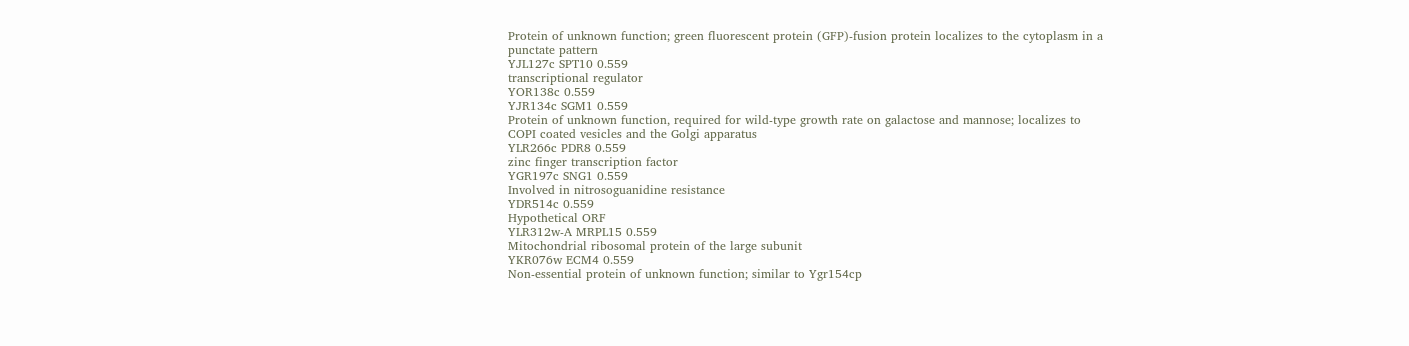Protein of unknown function; green fluorescent protein (GFP)-fusion protein localizes to the cytoplasm in a punctate pattern
YJL127c SPT10 0.559
transcriptional regulator
YOR138c 0.559
YJR134c SGM1 0.559
Protein of unknown function, required for wild-type growth rate on galactose and mannose; localizes to COPI coated vesicles and the Golgi apparatus
YLR266c PDR8 0.559
zinc finger transcription factor
YGR197c SNG1 0.559
Involved in nitrosoguanidine resistance
YDR514c 0.559
Hypothetical ORF
YLR312w-A MRPL15 0.559
Mitochondrial ribosomal protein of the large subunit
YKR076w ECM4 0.559
Non-essential protein of unknown function; similar to Ygr154cp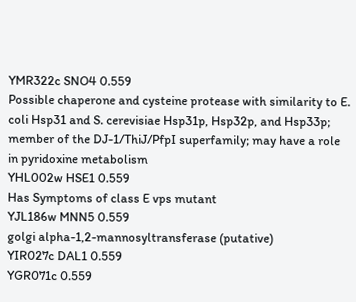YMR322c SNO4 0.559
Possible chaperone and cysteine protease with similarity to E. coli Hsp31 and S. cerevisiae Hsp31p, Hsp32p, and Hsp33p; member of the DJ-1/ThiJ/PfpI superfamily; may have a role in pyridoxine metabolism
YHL002w HSE1 0.559
Has Symptoms of class E vps mutant
YJL186w MNN5 0.559
golgi alpha-1,2-mannosyltransferase (putative)
YIR027c DAL1 0.559
YGR071c 0.559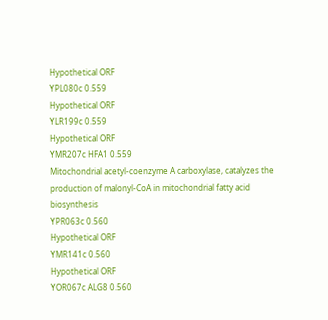Hypothetical ORF
YPL080c 0.559
Hypothetical ORF
YLR199c 0.559
Hypothetical ORF
YMR207c HFA1 0.559
Mitochondrial acetyl-coenzyme A carboxylase, catalyzes the production of malonyl-CoA in mitochondrial fatty acid biosynthesis
YPR063c 0.560
Hypothetical ORF
YMR141c 0.560
Hypothetical ORF
YOR067c ALG8 0.560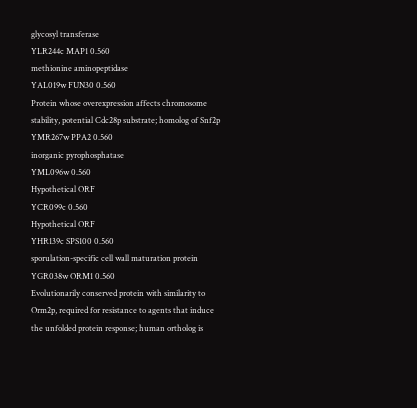glycosyl transferase
YLR244c MAP1 0.560
methionine aminopeptidase
YAL019w FUN30 0.560
Protein whose overexpression affects chromosome stability, potential Cdc28p substrate; homolog of Snf2p
YMR267w PPA2 0.560
inorganic pyrophosphatase
YML096w 0.560
Hypothetical ORF
YCR099c 0.560
Hypothetical ORF
YHR139c SPS100 0.560
sporulation-specific cell wall maturation protein
YGR038w ORM1 0.560
Evolutionarily conserved protein with similarity to Orm2p, required for resistance to agents that induce the unfolded protein response; human ortholog is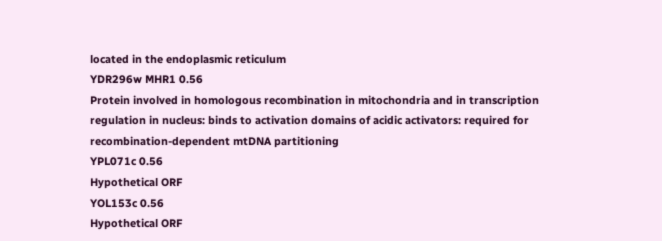located in the endoplasmic reticulum
YDR296w MHR1 0.56
Protein involved in homologous recombination in mitochondria and in transcription regulation in nucleus: binds to activation domains of acidic activators: required for recombination-dependent mtDNA partitioning
YPL071c 0.56
Hypothetical ORF
YOL153c 0.56
Hypothetical ORF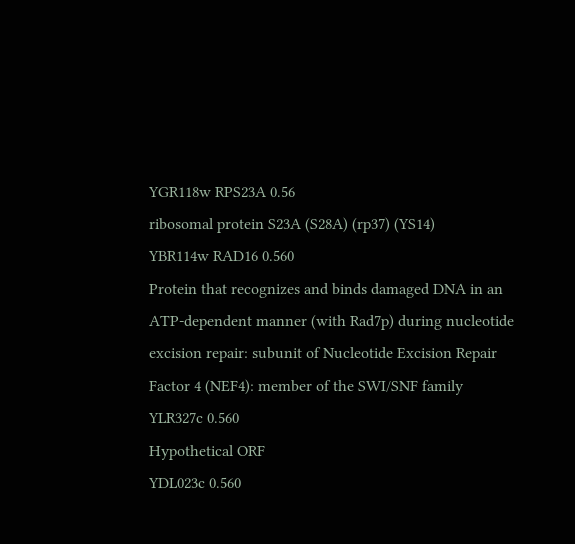YGR118w RPS23A 0.56
ribosomal protein S23A (S28A) (rp37) (YS14)
YBR114w RAD16 0.560
Protein that recognizes and binds damaged DNA in an ATP-dependent manner (with Rad7p) during nucleotide excision repair: subunit of Nucleotide Excision Repair Factor 4 (NEF4): member of the SWI/SNF family
YLR327c 0.560
Hypothetical ORF
YDL023c 0.560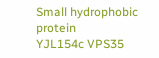Small hydrophobic protein
YJL154c VPS35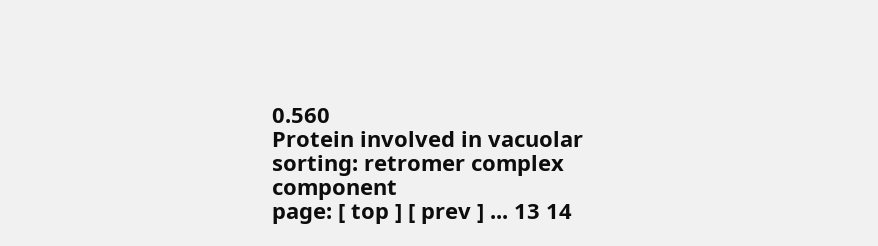0.560
Protein involved in vacuolar sorting: retromer complex component
page: [ top ] [ prev ] ... 13 14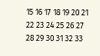15 16 17 18 19 20 21 22 23 24 25 26 27 28 29 30 31 32 33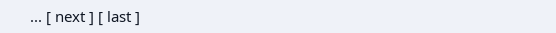... [ next ] [ last ]